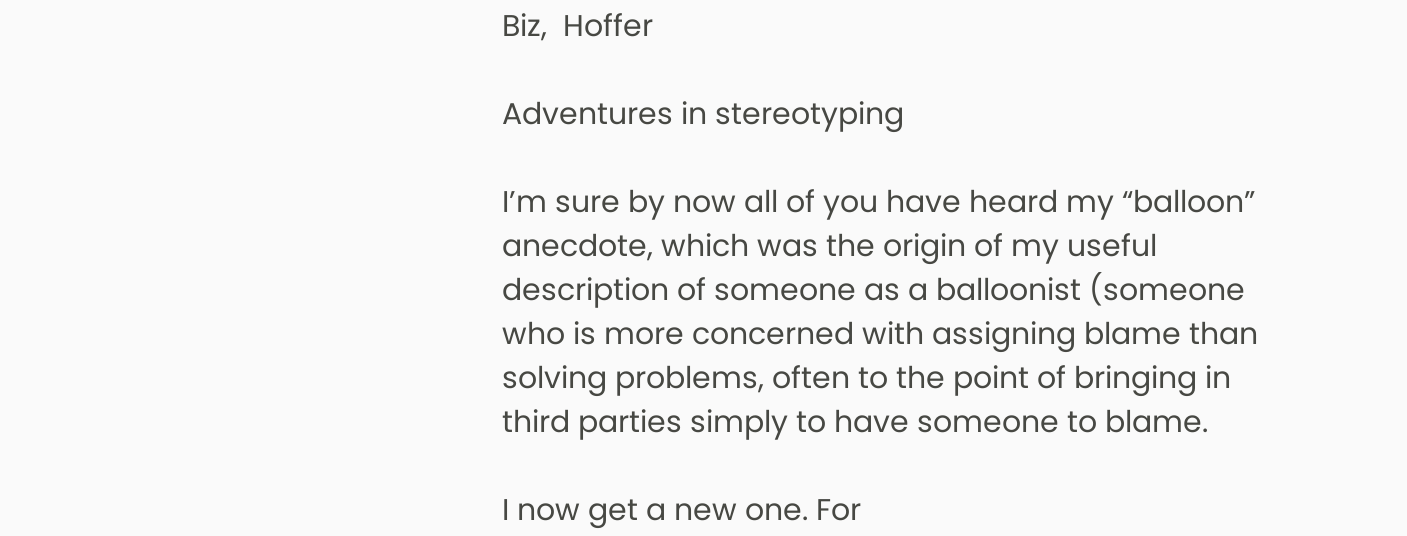Biz,  Hoffer

Adventures in stereotyping

I’m sure by now all of you have heard my “balloon” anecdote, which was the origin of my useful description of someone as a balloonist (someone who is more concerned with assigning blame than solving problems, often to the point of bringing in third parties simply to have someone to blame.

I now get a new one. For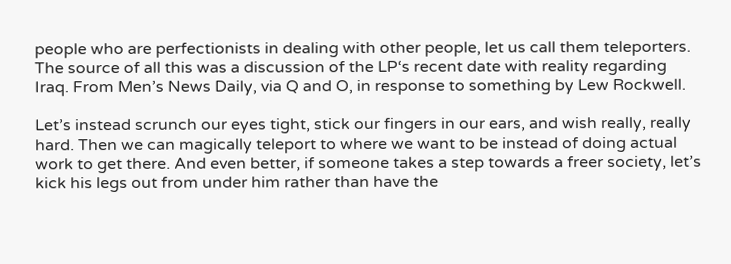people who are perfectionists in dealing with other people, let us call them teleporters. The source of all this was a discussion of the LP‘s recent date with reality regarding Iraq. From Men’s News Daily, via Q and O, in response to something by Lew Rockwell.

Let’s instead scrunch our eyes tight, stick our fingers in our ears, and wish really, really hard. Then we can magically teleport to where we want to be instead of doing actual work to get there. And even better, if someone takes a step towards a freer society, let’s kick his legs out from under him rather than have the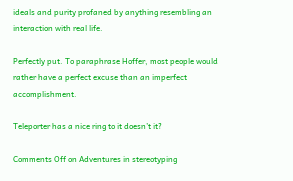ideals and purity profaned by anything resembling an interaction with real life.

Perfectly put. To paraphrase Hoffer, most people would rather have a perfect excuse than an imperfect accomplishment.

Teleporter has a nice ring to it doesn’t it?

Comments Off on Adventures in stereotyping